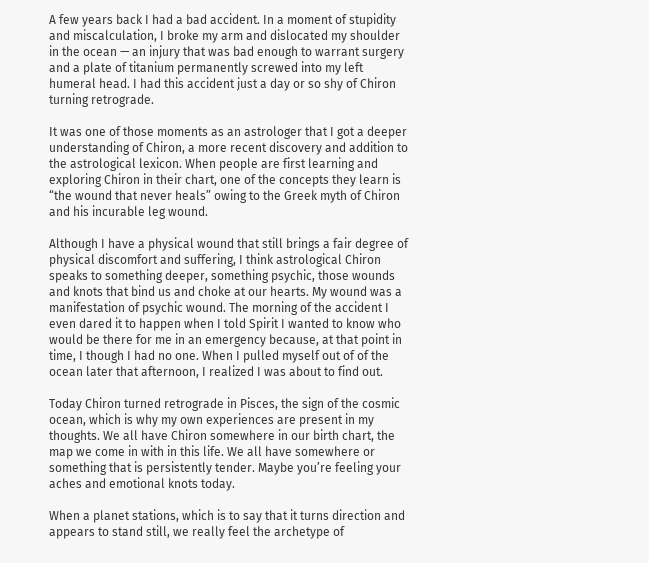A few years back I had a bad accident. In a moment of stupidity and miscalculation, I broke my arm and dislocated my shoulder in the ocean — an injury that was bad enough to warrant surgery and a plate of titanium permanently screwed into my left humeral head. I had this accident just a day or so shy of Chiron turning retrograde.

It was one of those moments as an astrologer that I got a deeper understanding of Chiron, a more recent discovery and addition to the astrological lexicon. When people are first learning and exploring Chiron in their chart, one of the concepts they learn is “the wound that never heals” owing to the Greek myth of Chiron and his incurable leg wound.

Although I have a physical wound that still brings a fair degree of physical discomfort and suffering, I think astrological Chiron speaks to something deeper, something psychic, those wounds and knots that bind us and choke at our hearts. My wound was a manifestation of psychic wound. The morning of the accident I even dared it to happen when I told Spirit I wanted to know who would be there for me in an emergency because, at that point in time, I though I had no one. When I pulled myself out of of the ocean later that afternoon, I realized I was about to find out.

Today Chiron turned retrograde in Pisces, the sign of the cosmic ocean, which is why my own experiences are present in my thoughts. We all have Chiron somewhere in our birth chart, the map we come in with in this life. We all have somewhere or something that is persistently tender. Maybe you’re feeling your aches and emotional knots today.

When a planet stations, which is to say that it turns direction and appears to stand still, we really feel the archetype of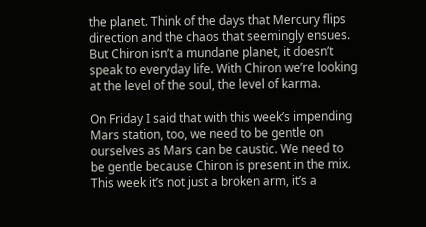the planet. Think of the days that Mercury flips direction and the chaos that seemingly ensues. But Chiron isn’t a mundane planet, it doesn’t speak to everyday life. With Chiron we’re looking at the level of the soul, the level of karma.

On Friday I said that with this week’s impending Mars station, too, we need to be gentle on ourselves as Mars can be caustic. We need to be gentle because Chiron is present in the mix. This week it’s not just a broken arm, it’s a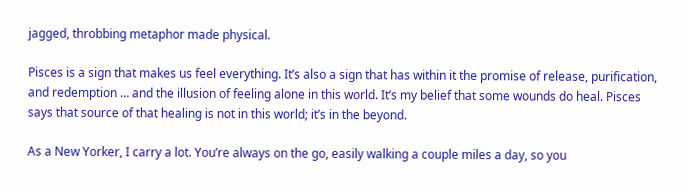jagged, throbbing metaphor made physical.

Pisces is a sign that makes us feel everything. It’s also a sign that has within it the promise of release, purification, and redemption … and the illusion of feeling alone in this world. It’s my belief that some wounds do heal. Pisces says that source of that healing is not in this world; it’s in the beyond.

As a New Yorker, I carry a lot. You’re always on the go, easily walking a couple miles a day, so you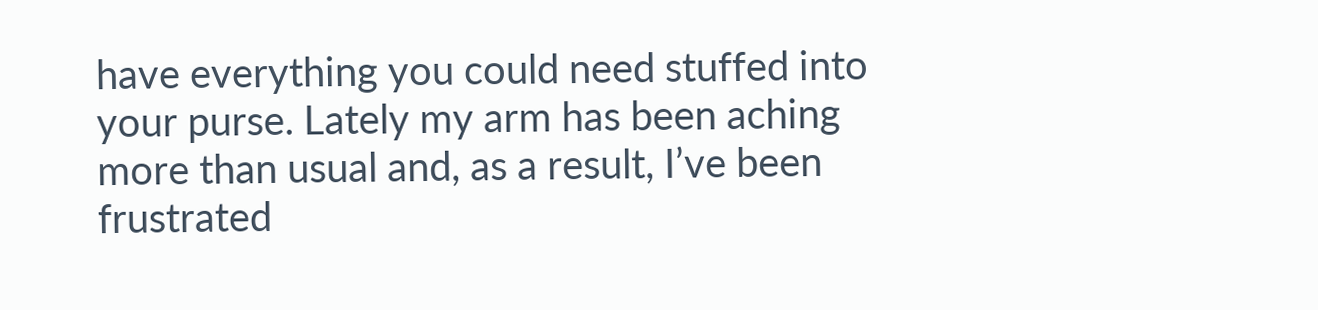have everything you could need stuffed into your purse. Lately my arm has been aching more than usual and, as a result, I’ve been frustrated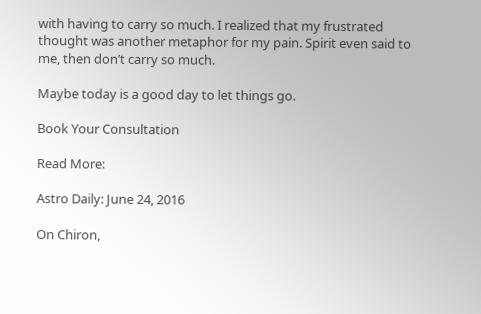with having to carry so much. I realized that my frustrated thought was another metaphor for my pain. Spirit even said to me, then don’t carry so much.

Maybe today is a good day to let things go.

Book Your Consultation

Read More:

Astro Daily: June 24, 2016

On Chiron,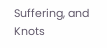Suffering, and Knots